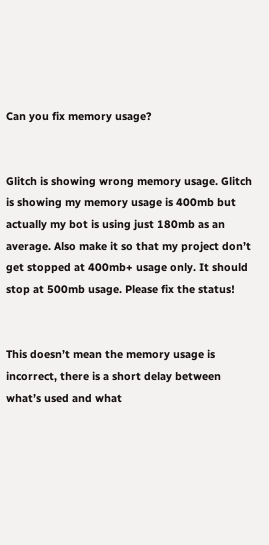Can you fix memory usage?


Glitch is showing wrong memory usage. Glitch is showing my memory usage is 400mb but actually my bot is using just 180mb as an average. Also make it so that my project don’t get stopped at 400mb+ usage only. It should stop at 500mb usage. Please fix the status!


This doesn’t mean the memory usage is incorrect, there is a short delay between what’s used and what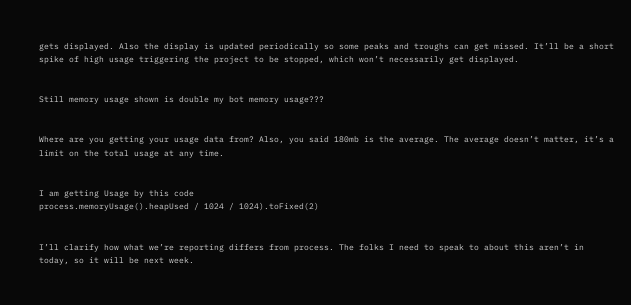gets displayed. Also the display is updated periodically so some peaks and troughs can get missed. It’ll be a short spike of high usage triggering the project to be stopped, which won’t necessarily get displayed.


Still memory usage shown is double my bot memory usage???


Where are you getting your usage data from? Also, you said 180mb is the average. The average doesn’t matter, it’s a limit on the total usage at any time.


I am getting Usage by this code
process.memoryUsage().heapUsed / 1024 / 1024).toFixed(2)


I’ll clarify how what we’re reporting differs from process. The folks I need to speak to about this aren’t in today, so it will be next week.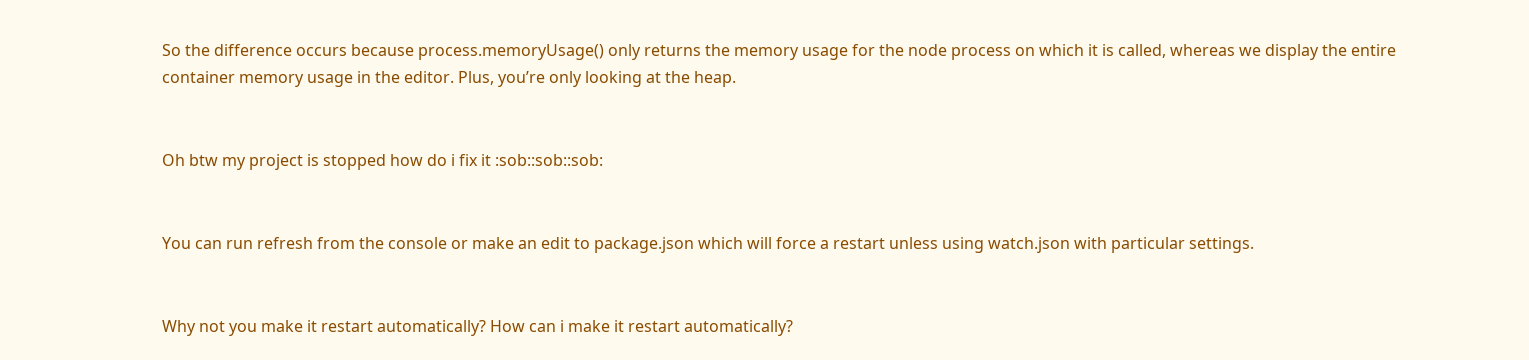So the difference occurs because process.memoryUsage() only returns the memory usage for the node process on which it is called, whereas we display the entire container memory usage in the editor. Plus, you’re only looking at the heap.


Oh btw my project is stopped how do i fix it :sob::sob::sob:


You can run refresh from the console or make an edit to package.json which will force a restart unless using watch.json with particular settings.


Why not you make it restart automatically? How can i make it restart automatically?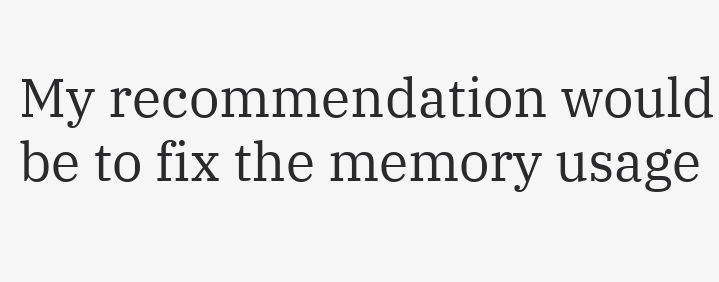My recommendation would be to fix the memory usage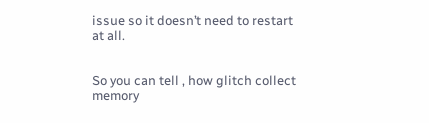issue so it doesn’t need to restart at all.


So you can tell , how glitch collect memory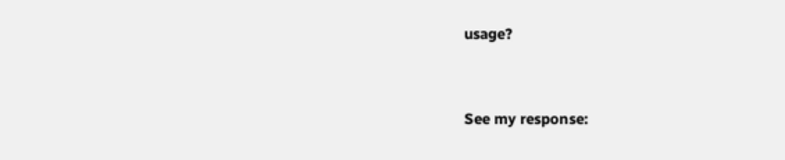usage?


See my response: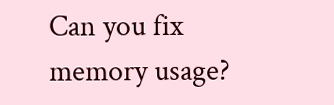Can you fix memory usage?